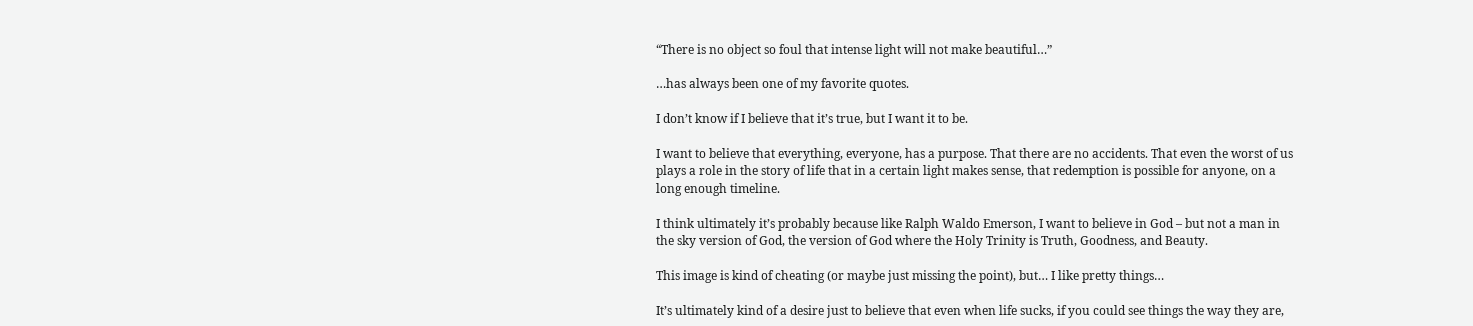“There is no object so foul that intense light will not make beautiful…”

…has always been one of my favorite quotes.

I don’t know if I believe that it’s true, but I want it to be.

I want to believe that everything, everyone, has a purpose. That there are no accidents. That even the worst of us plays a role in the story of life that in a certain light makes sense, that redemption is possible for anyone, on a long enough timeline.

I think ultimately it’s probably because like Ralph Waldo Emerson, I want to believe in God – but not a man in the sky version of God, the version of God where the Holy Trinity is Truth, Goodness, and Beauty.

This image is kind of cheating (or maybe just missing the point), but… I like pretty things…

It’s ultimately kind of a desire just to believe that even when life sucks, if you could see things the way they are,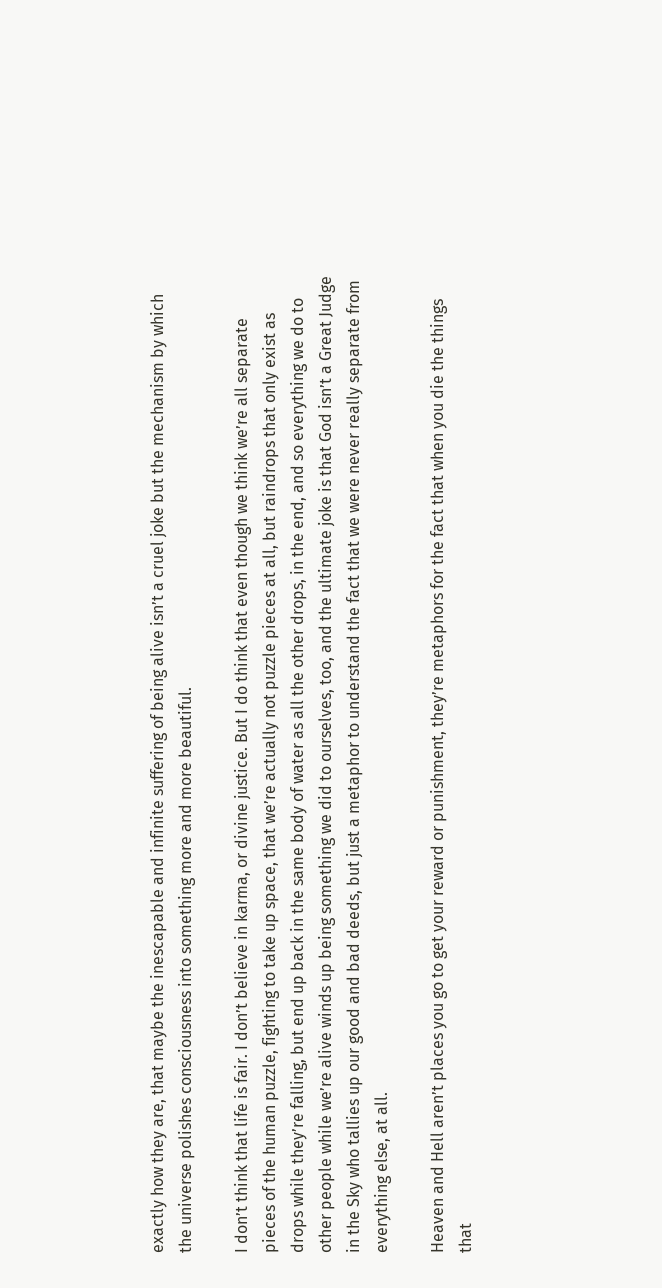exactly how they are, that maybe the inescapable and infinite suffering of being alive isn’t a cruel joke but the mechanism by which the universe polishes consciousness into something more and more beautiful.

I don’t think that life is fair. I don’t believe in karma, or divine justice. But I do think that even though we think we’re all separate pieces of the human puzzle, fighting to take up space, that we’re actually not puzzle pieces at all, but raindrops that only exist as drops while they’re falling, but end up back in the same body of water as all the other drops, in the end, and so everything we do to other people while we’re alive winds up being something we did to ourselves, too, and the ultimate joke is that God isn’t a Great Judge in the Sky who tallies up our good and bad deeds, but just a metaphor to understand the fact that we were never really separate from everything else, at all.

Heaven and Hell aren’t places you go to get your reward or punishment, they’re metaphors for the fact that when you die the things that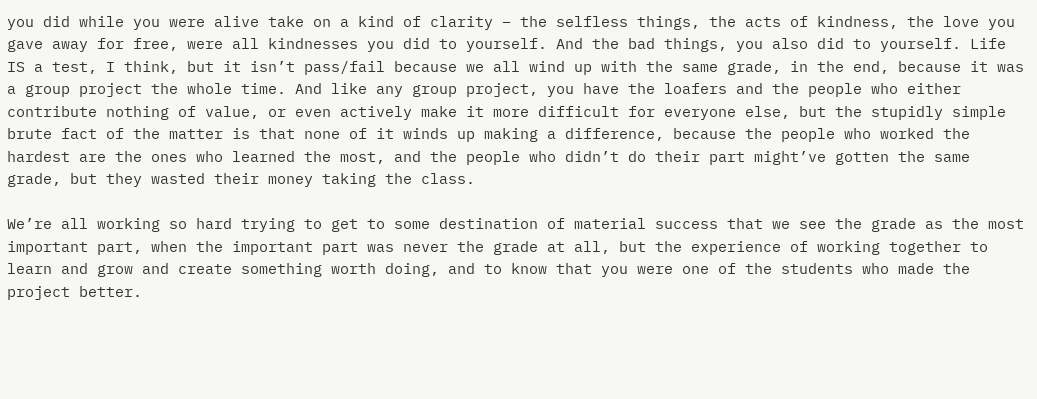you did while you were alive take on a kind of clarity – the selfless things, the acts of kindness, the love you gave away for free, were all kindnesses you did to yourself. And the bad things, you also did to yourself. Life IS a test, I think, but it isn’t pass/fail because we all wind up with the same grade, in the end, because it was a group project the whole time. And like any group project, you have the loafers and the people who either contribute nothing of value, or even actively make it more difficult for everyone else, but the stupidly simple brute fact of the matter is that none of it winds up making a difference, because the people who worked the hardest are the ones who learned the most, and the people who didn’t do their part might’ve gotten the same grade, but they wasted their money taking the class.

We’re all working so hard trying to get to some destination of material success that we see the grade as the most important part, when the important part was never the grade at all, but the experience of working together to learn and grow and create something worth doing, and to know that you were one of the students who made the project better.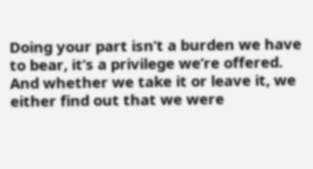Doing your part isn’t a burden we have to bear, it’s a privilege we’re offered. And whether we take it or leave it, we either find out that we were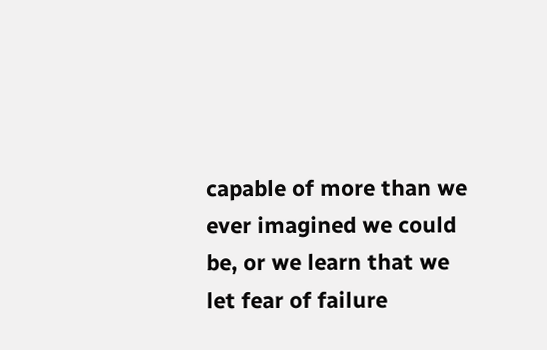capable of more than we ever imagined we could be, or we learn that we let fear of failure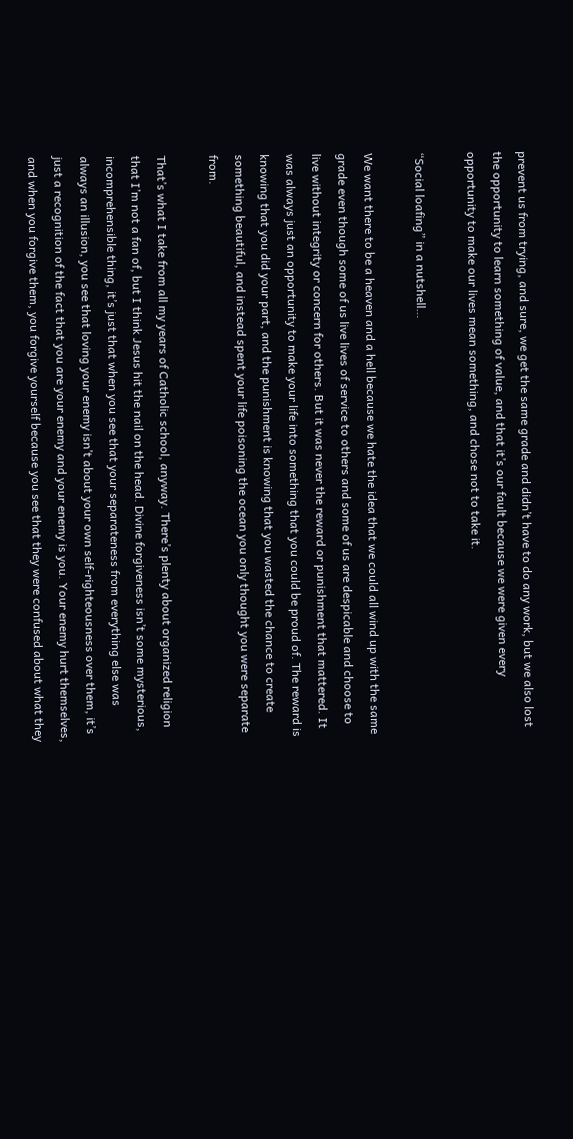prevent us from trying, and sure, we get the same grade and didn’t have to do any work, but we also lost the opportunity to learn something of value, and that it’s our fault because we were given every opportunity to make our lives mean something, and chose not to take it.

“Social loafing” in a nutshell…

We want there to be a heaven and a hell because we hate the idea that we could all wind up with the same grade even though some of us live lives of service to others and some of us are despicable and choose to live without integrity or concern for others. But it was never the reward or punishment that mattered. It was always just an opportunity to make your life into something that you could be proud of. The reward is knowing that you did your part, and the punishment is knowing that you wasted the chance to create something beautiful, and instead spent your life poisoning the ocean you only thought you were separate from.

That’s what I take from all my years of Catholic school, anyway. There’s plenty about organized religion that I’m not a fan of, but I think Jesus hit the nail on the head. Divine forgiveness isn’t some mysterious, incomprehensible thing, it’s just that when you see that your separateness from everything else was always an illusion, you see that loving your enemy isn’t about your own self-righteousness over them, it’s just a recognition of the fact that you are your enemy and your enemy is you. Your enemy hurt themselves, and when you forgive them, you forgive yourself because you see that they were confused about what they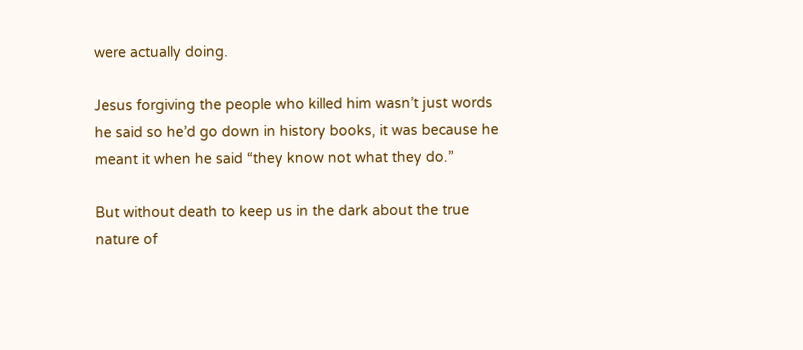were actually doing.

Jesus forgiving the people who killed him wasn’t just words he said so he’d go down in history books, it was because he meant it when he said “they know not what they do.”

But without death to keep us in the dark about the true nature of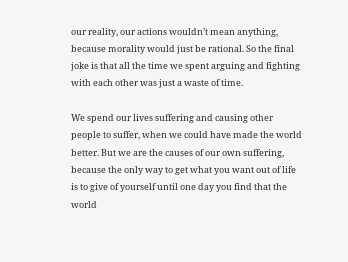our reality, our actions wouldn’t mean anything, because morality would just be rational. So the final joke is that all the time we spent arguing and fighting with each other was just a waste of time.

We spend our lives suffering and causing other people to suffer, when we could have made the world better. But we are the causes of our own suffering, because the only way to get what you want out of life is to give of yourself until one day you find that the world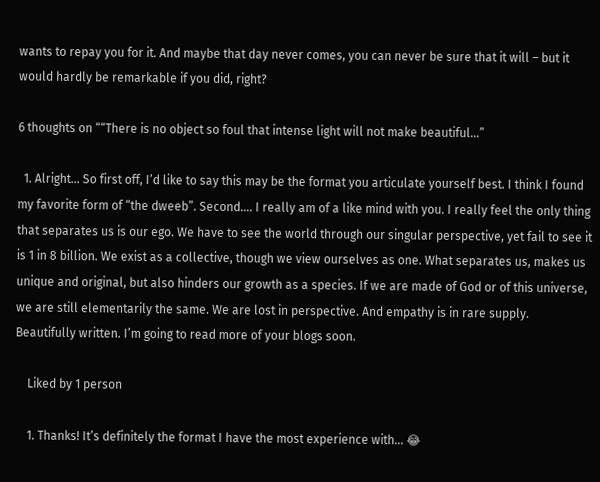wants to repay you for it. And maybe that day never comes, you can never be sure that it will – but it would hardly be remarkable if you did, right?

6 thoughts on ““There is no object so foul that intense light will not make beautiful…”

  1. Alright… So first off, I’d like to say this may be the format you articulate yourself best. I think I found my favorite form of “the dweeb”. Second…. I really am of a like mind with you. I really feel the only thing that separates us is our ego. We have to see the world through our singular perspective, yet fail to see it is 1 in 8 billion. We exist as a collective, though we view ourselves as one. What separates us, makes us unique and original, but also hinders our growth as a species. If we are made of God or of this universe, we are still elementarily the same. We are lost in perspective. And empathy is in rare supply. Beautifully written. I’m going to read more of your blogs soon.

    Liked by 1 person

    1. Thanks! It’s definitely the format I have the most experience with… 😂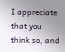I appreciate that you think so, and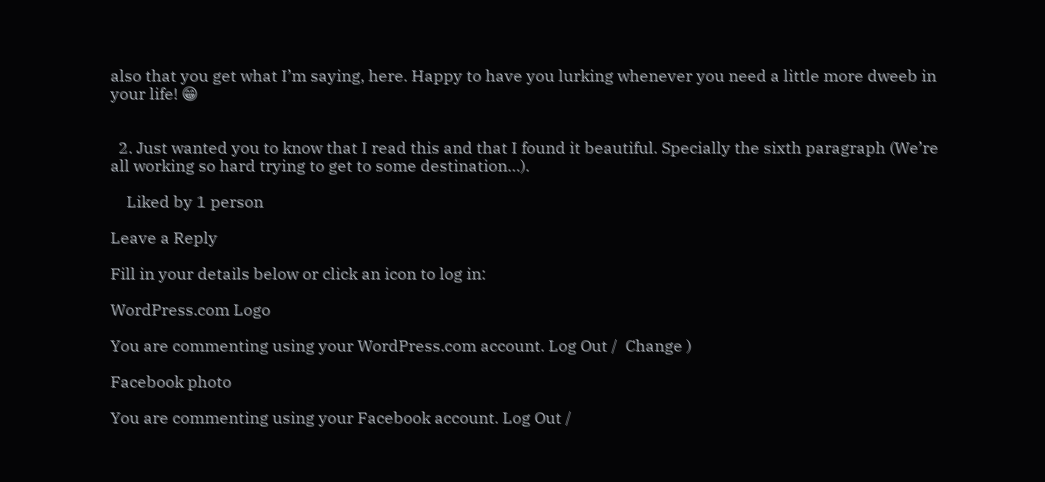also that you get what I’m saying, here. Happy to have you lurking whenever you need a little more dweeb in your life! 😁


  2. Just wanted you to know that I read this and that I found it beautiful. Specially the sixth paragraph (We’re all working so hard trying to get to some destination…).

    Liked by 1 person

Leave a Reply

Fill in your details below or click an icon to log in:

WordPress.com Logo

You are commenting using your WordPress.com account. Log Out /  Change )

Facebook photo

You are commenting using your Facebook account. Log Out /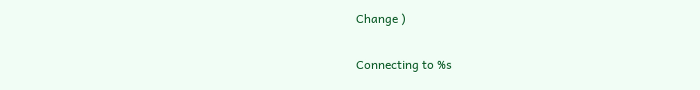Change )

Connecting to %s